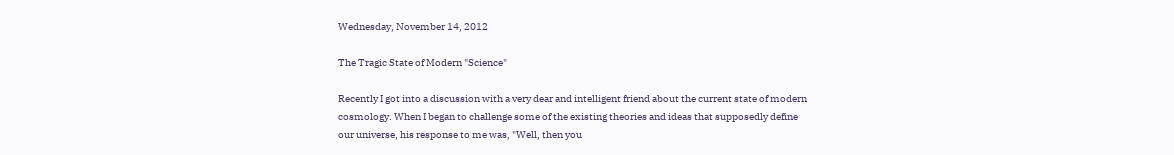Wednesday, November 14, 2012

The Tragic State of Modern "Science"

Recently I got into a discussion with a very dear and intelligent friend about the current state of modern cosmology. When I began to challenge some of the existing theories and ideas that supposedly define our universe, his response to me was, "Well, then you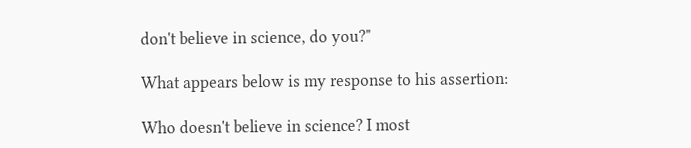don't believe in science, do you?"

What appears below is my response to his assertion:

Who doesn't believe in science? I most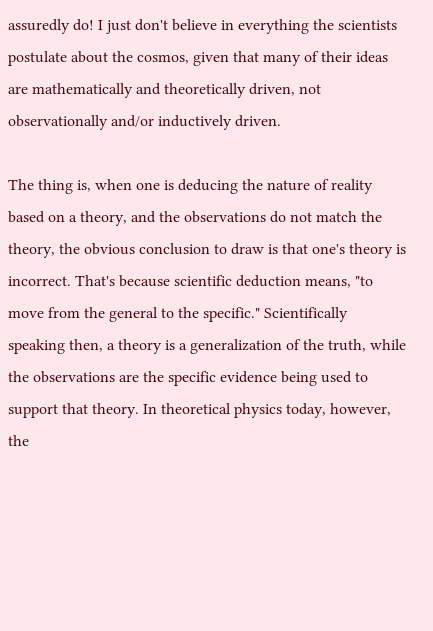assuredly do! I just don't believe in everything the scientists postulate about the cosmos, given that many of their ideas are mathematically and theoretically driven, not observationally and/or inductively driven.

The thing is, when one is deducing the nature of reality based on a theory, and the observations do not match the theory, the obvious conclusion to draw is that one's theory is incorrect. That's because scientific deduction means, "to move from the general to the specific." Scientifically speaking then, a theory is a generalization of the truth, while the observations are the specific evidence being used to support that theory. In theoretical physics today, however, the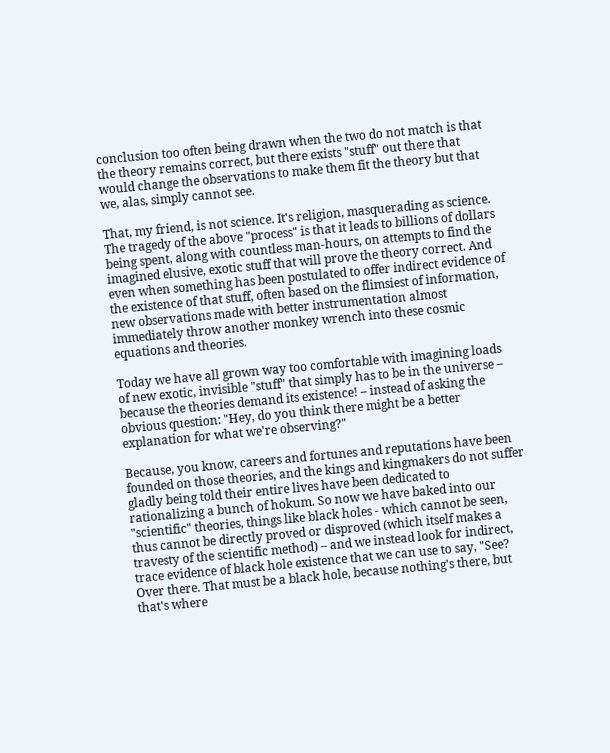conclusion too often being drawn when the two do not match is that the theory remains correct, but there exists "stuff" out there that would change the observations to make them fit the theory but that we, alas, simply cannot see.

That, my friend, is not science. It's religion, masquerading as science. The tragedy of the above "process" is that it leads to billions of dollars being spent, along with countless man-hours, on attempts to find the imagined elusive, exotic stuff that will prove the theory correct. And even when something has been postulated to offer indirect evidence of the existence of that stuff, often based on the flimsiest of information, new observations made with better instrumentation almost immediately throw another monkey wrench into these cosmic equations and theories.

Today we have all grown way too comfortable with imagining loads of new exotic, invisible "stuff" that simply has to be in the universe – because the theories demand its existence! – instead of asking the obvious question: "Hey, do you think there might be a better explanation for what we're observing?"

Because, you know, careers and fortunes and reputations have been founded on those theories, and the kings and kingmakers do not suffer gladly being told their entire lives have been dedicated to rationalizing a bunch of hokum. So now we have baked into our "scientific" theories, things like black holes - which cannot be seen, thus cannot be directly proved or disproved (which itself makes a travesty of the scientific method) – and we instead look for indirect, trace evidence of black hole existence that we can use to say, "See? Over there. That must be a black hole, because nothing's there, but that's where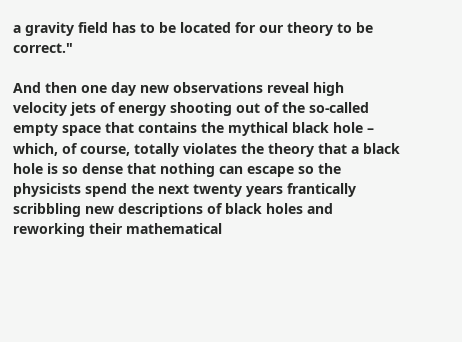a gravity field has to be located for our theory to be correct."

And then one day new observations reveal high velocity jets of energy shooting out of the so-called empty space that contains the mythical black hole – which, of course, totally violates the theory that a black hole is so dense that nothing can escape so the physicists spend the next twenty years frantically scribbling new descriptions of black holes and reworking their mathematical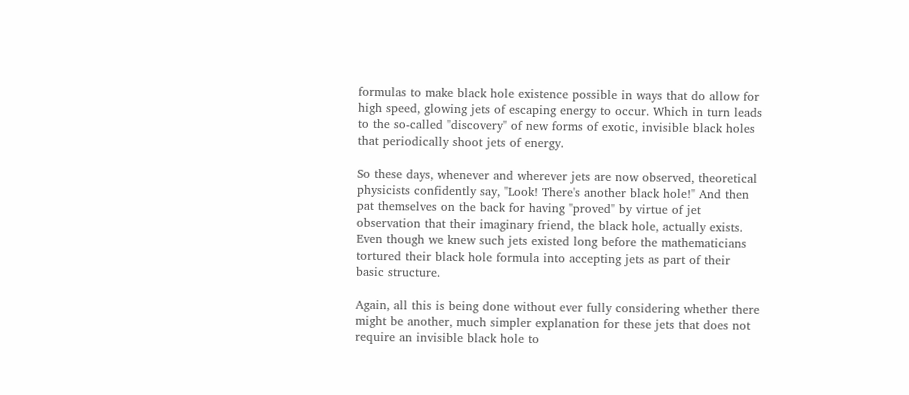formulas to make black hole existence possible in ways that do allow for high speed, glowing jets of escaping energy to occur. Which in turn leads to the so-called "discovery" of new forms of exotic, invisible black holes that periodically shoot jets of energy.

So these days, whenever and wherever jets are now observed, theoretical physicists confidently say, "Look! There's another black hole!" And then pat themselves on the back for having "proved" by virtue of jet observation that their imaginary friend, the black hole, actually exists. Even though we knew such jets existed long before the mathematicians tortured their black hole formula into accepting jets as part of their basic structure.

Again, all this is being done without ever fully considering whether there might be another, much simpler explanation for these jets that does not require an invisible black hole to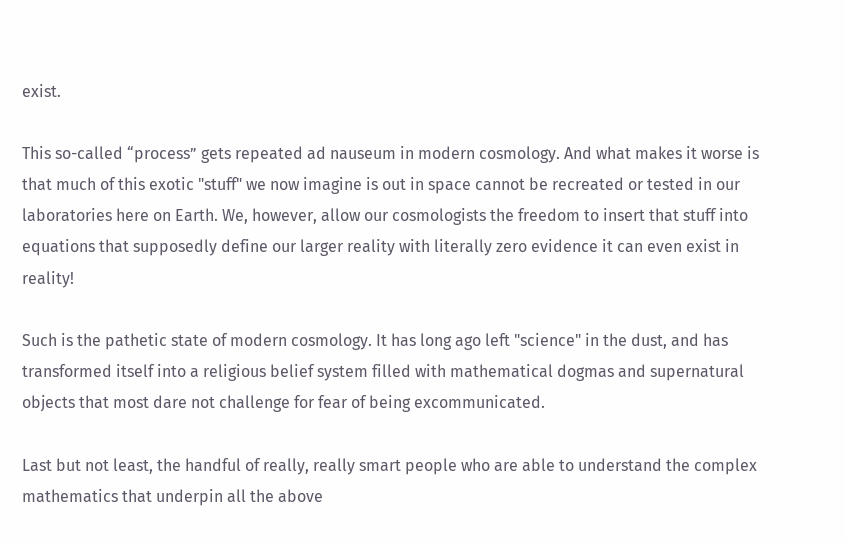exist.

This so-called “process” gets repeated ad nauseum in modern cosmology. And what makes it worse is that much of this exotic "stuff" we now imagine is out in space cannot be recreated or tested in our laboratories here on Earth. We, however, allow our cosmologists the freedom to insert that stuff into equations that supposedly define our larger reality with literally zero evidence it can even exist in reality!

Such is the pathetic state of modern cosmology. It has long ago left "science" in the dust, and has transformed itself into a religious belief system filled with mathematical dogmas and supernatural objects that most dare not challenge for fear of being excommunicated.

Last but not least, the handful of really, really smart people who are able to understand the complex mathematics that underpin all the above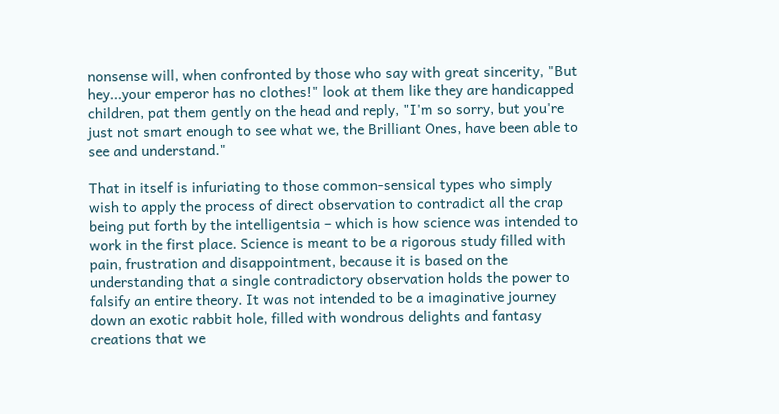nonsense will, when confronted by those who say with great sincerity, "But hey...your emperor has no clothes!" look at them like they are handicapped children, pat them gently on the head and reply, "I'm so sorry, but you're just not smart enough to see what we, the Brilliant Ones, have been able to see and understand."

That in itself is infuriating to those common-sensical types who simply wish to apply the process of direct observation to contradict all the crap being put forth by the intelligentsia – which is how science was intended to work in the first place. Science is meant to be a rigorous study filled with pain, frustration and disappointment, because it is based on the understanding that a single contradictory observation holds the power to falsify an entire theory. It was not intended to be a imaginative journey down an exotic rabbit hole, filled with wondrous delights and fantasy creations that we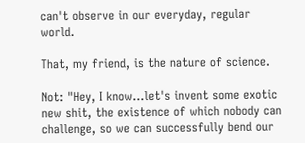can't observe in our everyday, regular world.

That, my friend, is the nature of science.

Not: "Hey, I know...let's invent some exotic new shit, the existence of which nobody can challenge, so we can successfully bend our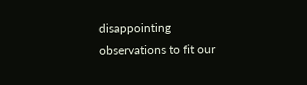disappointing observations to fit our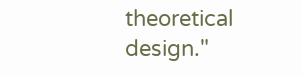theoretical design."